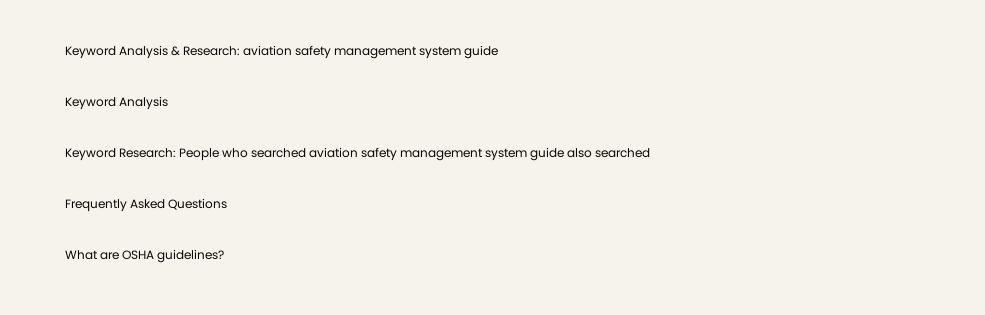Keyword Analysis & Research: aviation safety management system guide

Keyword Analysis

Keyword Research: People who searched aviation safety management system guide also searched

Frequently Asked Questions

What are OSHA guidelines?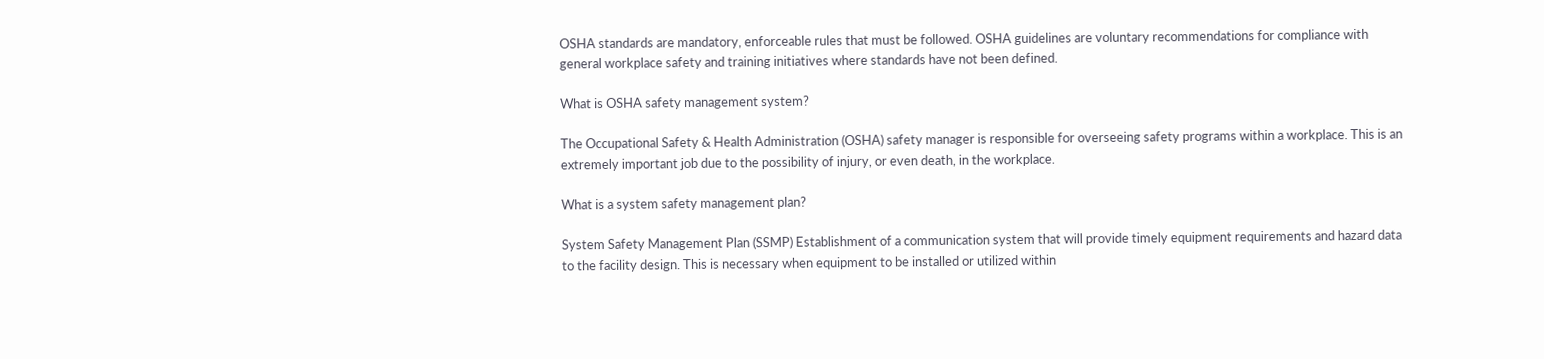OSHA standards are mandatory, enforceable rules that must be followed. OSHA guidelines are voluntary recommendations for compliance with general workplace safety and training initiatives where standards have not been defined.

What is OSHA safety management system?

The Occupational Safety & Health Administration (OSHA) safety manager is responsible for overseeing safety programs within a workplace. This is an extremely important job due to the possibility of injury, or even death, in the workplace.

What is a system safety management plan?

System Safety Management Plan (SSMP) Establishment of a communication system that will provide timely equipment requirements and hazard data to the facility design. This is necessary when equipment to be installed or utilized within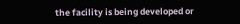the facility is being developed or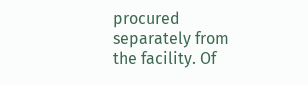procured separately from the facility. Of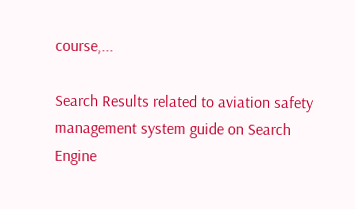course,...

Search Results related to aviation safety management system guide on Search Engine